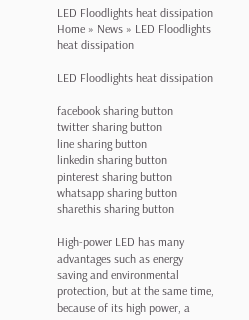LED Floodlights heat dissipation
Home » News » LED Floodlights heat dissipation

LED Floodlights heat dissipation

facebook sharing button
twitter sharing button
line sharing button
linkedin sharing button
pinterest sharing button
whatsapp sharing button
sharethis sharing button

High-power LED has many advantages such as energy saving and environmental protection, but at the same time, because of its high power, a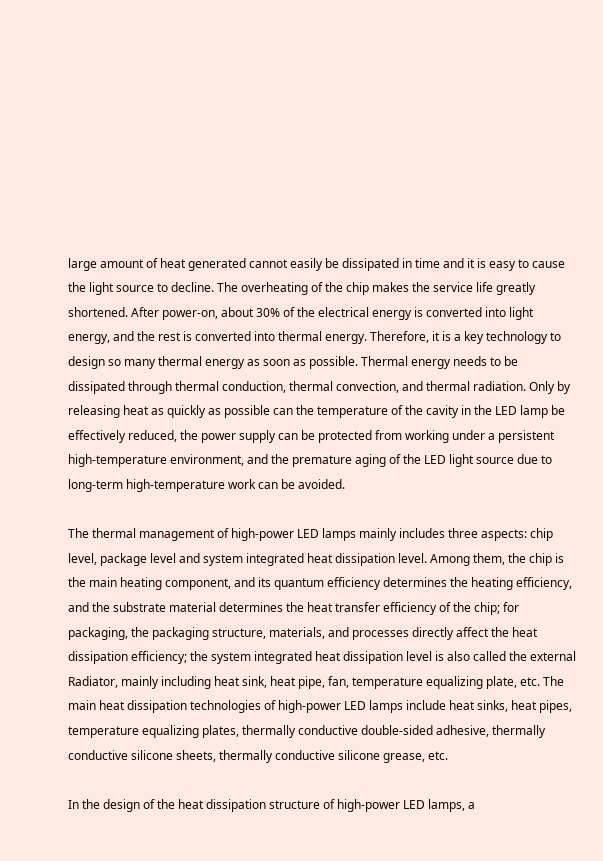large amount of heat generated cannot easily be dissipated in time and it is easy to cause the light source to decline. The overheating of the chip makes the service life greatly shortened. After power-on, about 30% of the electrical energy is converted into light energy, and the rest is converted into thermal energy. Therefore, it is a key technology to design so many thermal energy as soon as possible. Thermal energy needs to be dissipated through thermal conduction, thermal convection, and thermal radiation. Only by releasing heat as quickly as possible can the temperature of the cavity in the LED lamp be effectively reduced, the power supply can be protected from working under a persistent high-temperature environment, and the premature aging of the LED light source due to long-term high-temperature work can be avoided.

The thermal management of high-power LED lamps mainly includes three aspects: chip level, package level and system integrated heat dissipation level. Among them, the chip is the main heating component, and its quantum efficiency determines the heating efficiency, and the substrate material determines the heat transfer efficiency of the chip; for packaging, the packaging structure, materials, and processes directly affect the heat dissipation efficiency; the system integrated heat dissipation level is also called the external Radiator, mainly including heat sink, heat pipe, fan, temperature equalizing plate, etc. The main heat dissipation technologies of high-power LED lamps include heat sinks, heat pipes, temperature equalizing plates, thermally conductive double-sided adhesive, thermally conductive silicone sheets, thermally conductive silicone grease, etc.

In the design of the heat dissipation structure of high-power LED lamps, a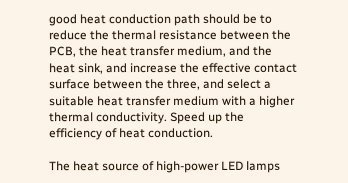good heat conduction path should be to reduce the thermal resistance between the PCB, the heat transfer medium, and the heat sink, and increase the effective contact surface between the three, and select a suitable heat transfer medium with a higher thermal conductivity. Speed up the efficiency of heat conduction.

The heat source of high-power LED lamps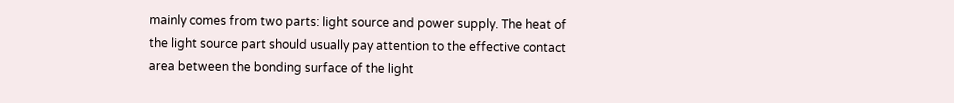mainly comes from two parts: light source and power supply. The heat of the light source part should usually pay attention to the effective contact area between the bonding surface of the light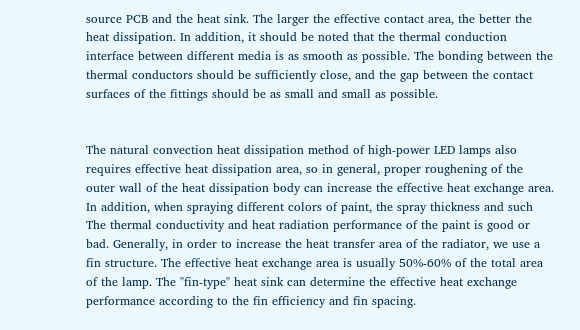source PCB and the heat sink. The larger the effective contact area, the better the heat dissipation. In addition, it should be noted that the thermal conduction interface between different media is as smooth as possible. The bonding between the thermal conductors should be sufficiently close, and the gap between the contact surfaces of the fittings should be as small and small as possible.


The natural convection heat dissipation method of high-power LED lamps also requires effective heat dissipation area, so in general, proper roughening of the outer wall of the heat dissipation body can increase the effective heat exchange area. In addition, when spraying different colors of paint, the spray thickness and such The thermal conductivity and heat radiation performance of the paint is good or bad. Generally, in order to increase the heat transfer area of the radiator, we use a fin structure. The effective heat exchange area is usually 50%-60% of the total area of the lamp. The "fin-type" heat sink can determine the effective heat exchange performance according to the fin efficiency and fin spacing.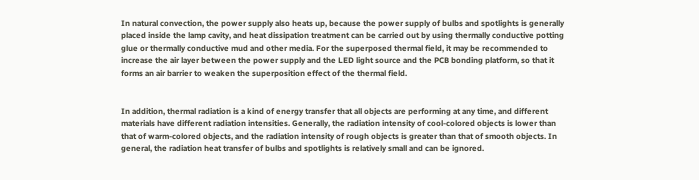In natural convection, the power supply also heats up, because the power supply of bulbs and spotlights is generally placed inside the lamp cavity, and heat dissipation treatment can be carried out by using thermally conductive potting glue or thermally conductive mud and other media. For the superposed thermal field, it may be recommended to increase the air layer between the power supply and the LED light source and the PCB bonding platform, so that it forms an air barrier to weaken the superposition effect of the thermal field.


In addition, thermal radiation is a kind of energy transfer that all objects are performing at any time, and different materials have different radiation intensities. Generally, the radiation intensity of cool-colored objects is lower than that of warm-colored objects, and the radiation intensity of rough objects is greater than that of smooth objects. In general, the radiation heat transfer of bulbs and spotlights is relatively small and can be ignored.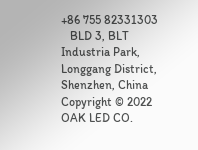+86 755 82331303
   BLD 3, BLT Industria Park, Longgang District, Shenzhen, China
Copyright © 2022 OAK LED CO.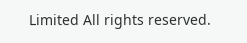Limited All rights reserved.